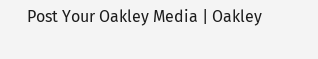Post Your Oakley Media | Oakley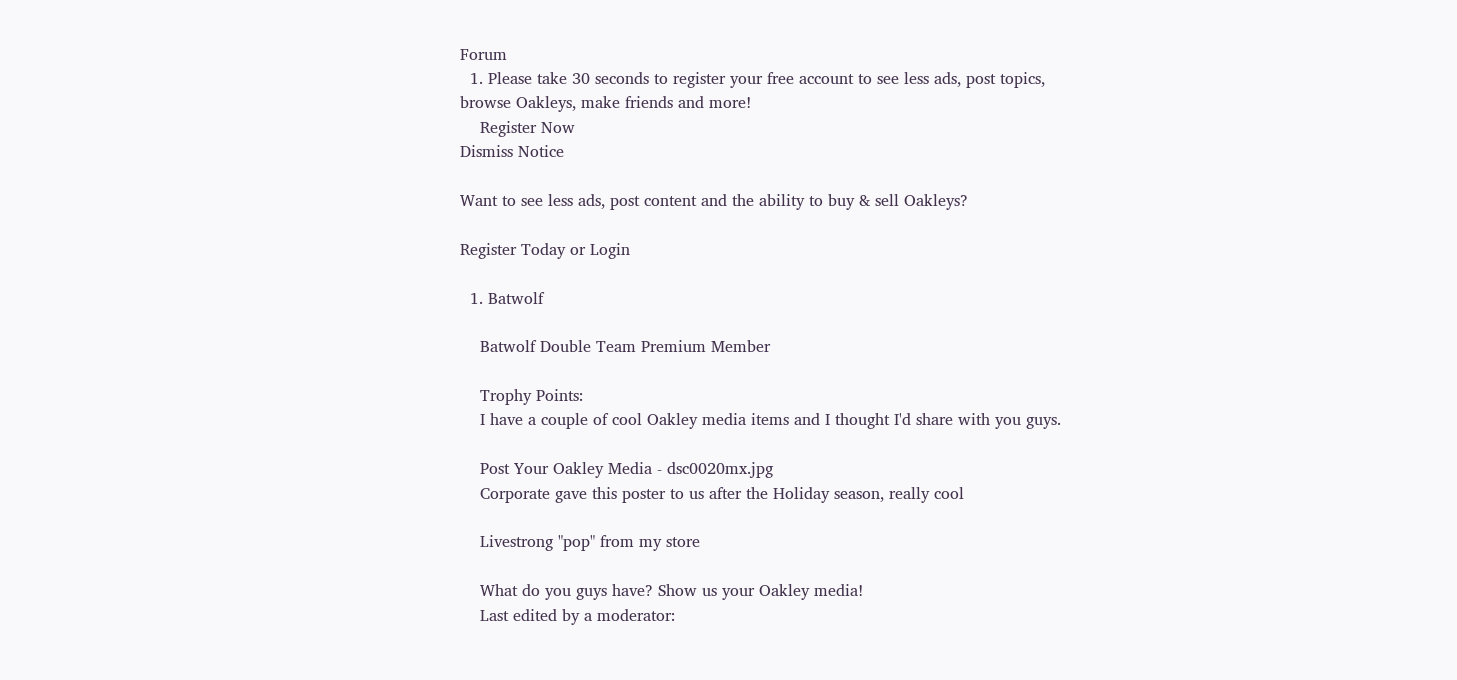Forum
  1. Please take 30 seconds to register your free account to see less ads, post topics, browse Oakleys, make friends and more!
    Register Now
Dismiss Notice

Want to see less ads, post content and the ability to buy & sell Oakleys?

Register Today or Login

  1. Batwolf

    Batwolf Double Team Premium Member

    Trophy Points:
    I have a couple of cool Oakley media items and I thought I'd share with you guys.

    Post Your Oakley Media - dsc0020mx.jpg
    Corporate gave this poster to us after the Holiday season, really cool

    Livestrong "pop" from my store

    What do you guys have? Show us your Oakley media!
    Last edited by a moderator: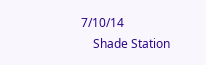7/10/14
    Shade Station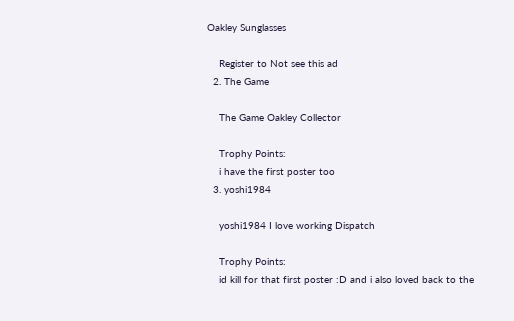Oakley Sunglasses

    Register to Not see this ad
  2. The Game

    The Game Oakley Collector

    Trophy Points:
    i have the first poster too
  3. yoshi1984

    yoshi1984 I love working Dispatch

    Trophy Points:
    id kill for that first poster :D and i also loved back to the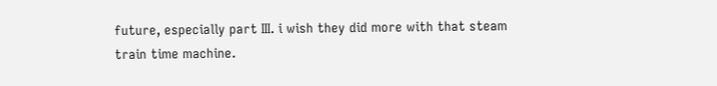future, especially part III. i wish they did more with that steam train time machine.